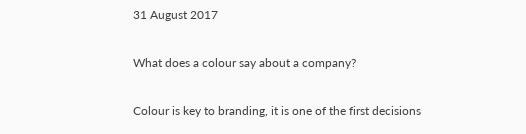31 August 2017

What does a colour say about a company?

Colour is key to branding, it is one of the first decisions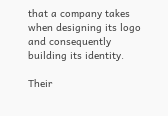that a company takes when designing its logo and consequently building its identity.

Their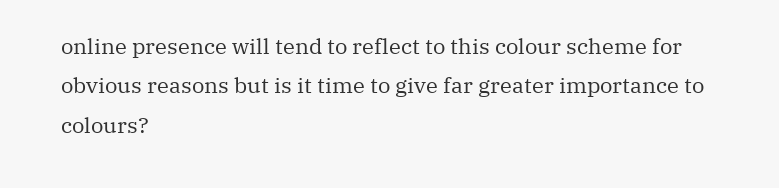online presence will tend to reflect to this colour scheme for obvious reasons but is it time to give far greater importance to colours?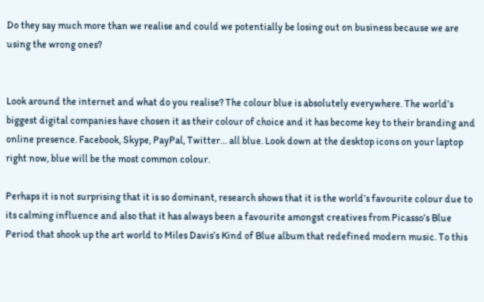Do they say much more than we realise and could we potentially be losing out on business because we are using the wrong ones?


Look around the internet and what do you realise? The colour blue is absolutely everywhere. The world’s biggest digital companies have chosen it as their colour of choice and it has become key to their branding and online presence. Facebook, Skype, PayPal, Twitter… all blue. Look down at the desktop icons on your laptop right now, blue will be the most common colour.

Perhaps it is not surprising that it is so dominant, research shows that it is the world’s favourite colour due to its calming influence and also that it has always been a favourite amongst creatives from Picasso’s Blue Period that shook up the art world to Miles Davis’s Kind of Blue album that redefined modern music. To this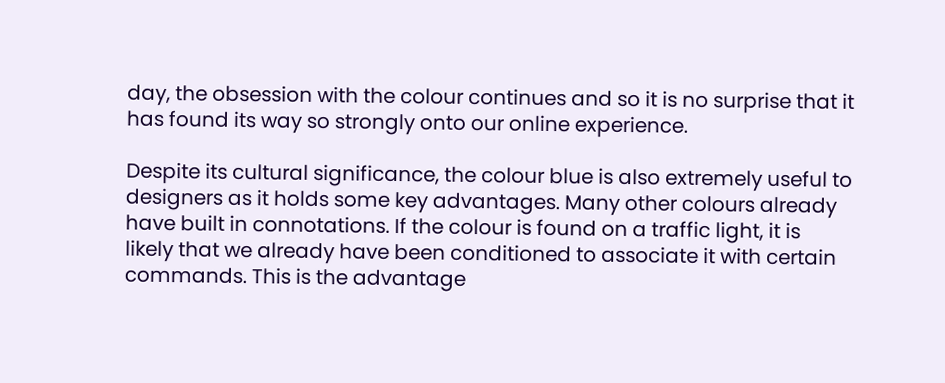day, the obsession with the colour continues and so it is no surprise that it has found its way so strongly onto our online experience.

Despite its cultural significance, the colour blue is also extremely useful to designers as it holds some key advantages. Many other colours already have built in connotations. If the colour is found on a traffic light, it is likely that we already have been conditioned to associate it with certain commands. This is the advantage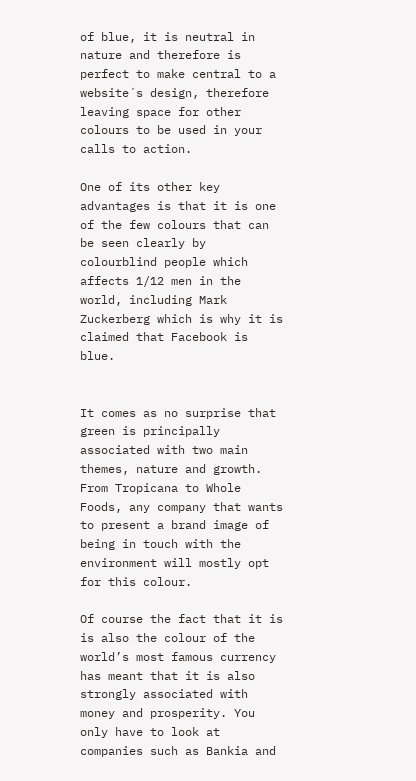of blue, it is neutral in nature and therefore is perfect to make central to a website´s design, therefore leaving space for other colours to be used in your calls to action.

One of its other key advantages is that it is one of the few colours that can be seen clearly by colourblind people which affects 1/12 men in the world, including Mark Zuckerberg which is why it is claimed that Facebook is blue.


It comes as no surprise that green is principally associated with two main themes, nature and growth. From Tropicana to Whole Foods, any company that wants to present a brand image of being in touch with the environment will mostly opt for this colour.

Of course the fact that it is is also the colour of the world’s most famous currency has meant that it is also strongly associated with money and prosperity. You only have to look at companies such as Bankia and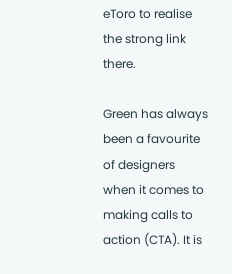eToro to realise the strong link there.

Green has always been a favourite of designers when it comes to making calls to action (CTA). It is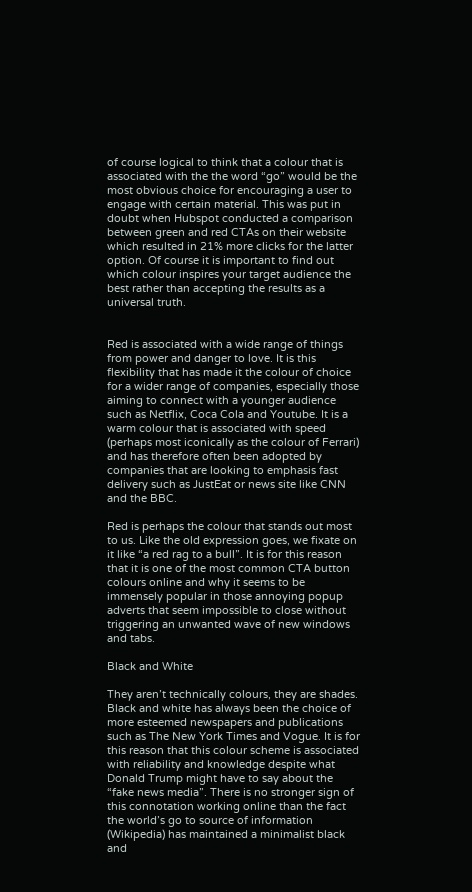of course logical to think that a colour that is associated with the the word “go” would be the most obvious choice for encouraging a user to engage with certain material. This was put in doubt when Hubspot conducted a comparison between green and red CTAs on their website which resulted in 21% more clicks for the latter option. Of course it is important to find out which colour inspires your target audience the best rather than accepting the results as a universal truth.


Red is associated with a wide range of things from power and danger to love. It is this flexibility that has made it the colour of choice for a wider range of companies, especially those aiming to connect with a younger audience such as Netflix, Coca Cola and Youtube. It is a warm colour that is associated with speed (perhaps most iconically as the colour of Ferrari) and has therefore often been adopted by companies that are looking to emphasis fast delivery such as JustEat or news site like CNN and the BBC.

Red is perhaps the colour that stands out most to us. Like the old expression goes, we fixate on it like “a red rag to a bull”. It is for this reason that it is one of the most common CTA button colours online and why it seems to be immensely popular in those annoying popup adverts that seem impossible to close without triggering an unwanted wave of new windows and tabs.

Black and White

They aren’t technically colours, they are shades. Black and white has always been the choice of more esteemed newspapers and publications such as The New York Times and Vogue. It is for this reason that this colour scheme is associated with reliability and knowledge despite what Donald Trump might have to say about the “fake news media”. There is no stronger sign of this connotation working online than the fact the world’s go to source of information (Wikipedia) has maintained a minimalist black and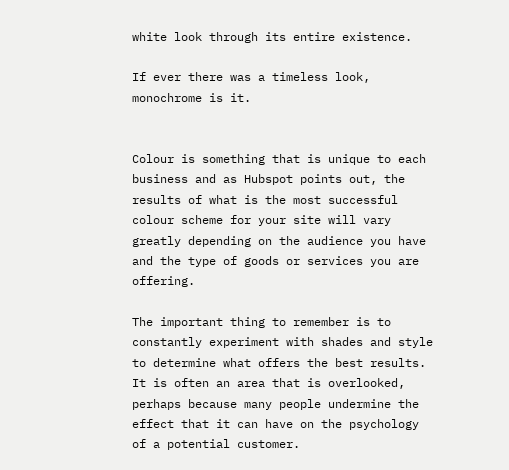white look through its entire existence.

If ever there was a timeless look, monochrome is it.


Colour is something that is unique to each business and as Hubspot points out, the results of what is the most successful colour scheme for your site will vary greatly depending on the audience you have and the type of goods or services you are offering.

The important thing to remember is to constantly experiment with shades and style to determine what offers the best results. It is often an area that is overlooked, perhaps because many people undermine the effect that it can have on the psychology of a potential customer.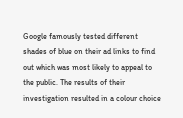Google famously tested different shades of blue on their ad links to find out which was most likely to appeal to the public. The results of their investigation resulted in a colour choice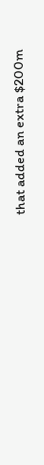that added an extra $200m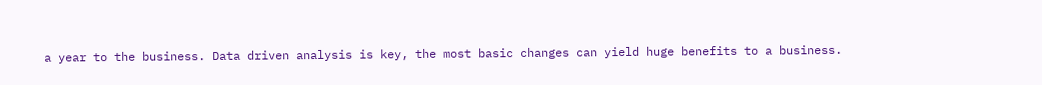a year to the business. Data driven analysis is key, the most basic changes can yield huge benefits to a business.